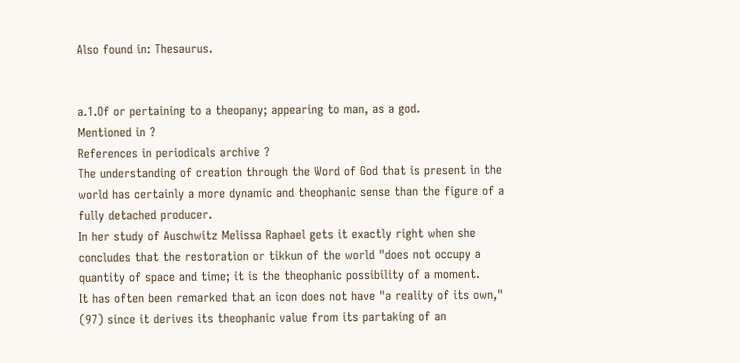Also found in: Thesaurus.


a.1.Of or pertaining to a theopany; appearing to man, as a god.
Mentioned in ?
References in periodicals archive ?
The understanding of creation through the Word of God that is present in the world has certainly a more dynamic and theophanic sense than the figure of a fully detached producer.
In her study of Auschwitz Melissa Raphael gets it exactly right when she concludes that the restoration or tikkun of the world "does not occupy a quantity of space and time; it is the theophanic possibility of a moment.
It has often been remarked that an icon does not have "a reality of its own," (97) since it derives its theophanic value from its partaking of an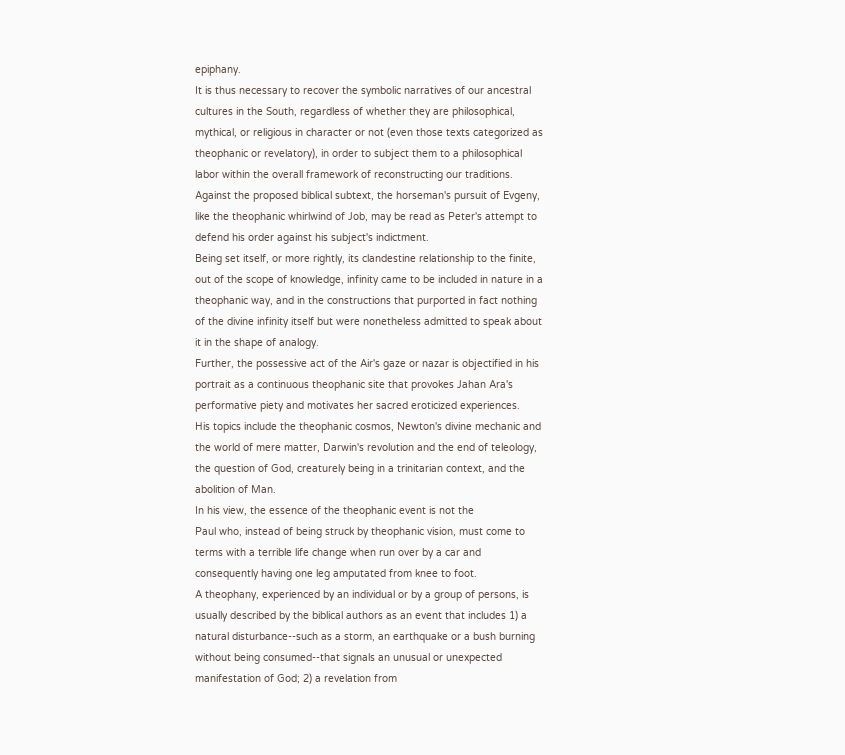epiphany.
It is thus necessary to recover the symbolic narratives of our ancestral cultures in the South, regardless of whether they are philosophical, mythical, or religious in character or not (even those texts categorized as theophanic or revelatory), in order to subject them to a philosophical labor within the overall framework of reconstructing our traditions.
Against the proposed biblical subtext, the horseman's pursuit of Evgeny, like the theophanic whirlwind of Job, may be read as Peter's attempt to defend his order against his subject's indictment.
Being set itself, or more rightly, its clandestine relationship to the finite, out of the scope of knowledge, infinity came to be included in nature in a theophanic way, and in the constructions that purported in fact nothing of the divine infinity itself but were nonetheless admitted to speak about it in the shape of analogy.
Further, the possessive act of the Air's gaze or nazar is objectified in his portrait as a continuous theophanic site that provokes Jahan Ara's performative piety and motivates her sacred eroticized experiences.
His topics include the theophanic cosmos, Newton's divine mechanic and the world of mere matter, Darwin's revolution and the end of teleology, the question of God, creaturely being in a trinitarian context, and the abolition of Man.
In his view, the essence of the theophanic event is not the
Paul who, instead of being struck by theophanic vision, must come to terms with a terrible life change when run over by a car and consequently having one leg amputated from knee to foot.
A theophany, experienced by an individual or by a group of persons, is usually described by the biblical authors as an event that includes 1) a natural disturbance--such as a storm, an earthquake or a bush burning without being consumed--that signals an unusual or unexpected manifestation of God; 2) a revelation from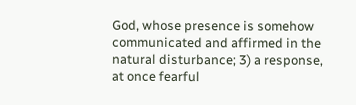God, whose presence is somehow communicated and affirmed in the natural disturbance; 3) a response, at once fearful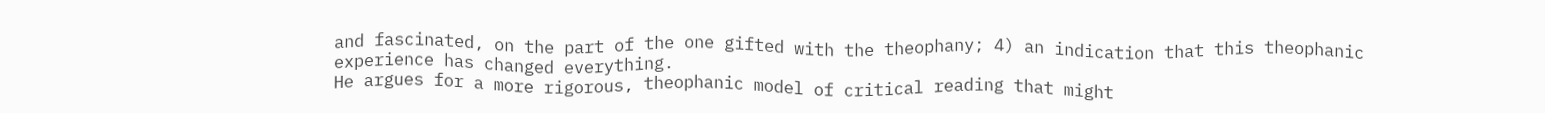and fascinated, on the part of the one gifted with the theophany; 4) an indication that this theophanic experience has changed everything.
He argues for a more rigorous, theophanic model of critical reading that might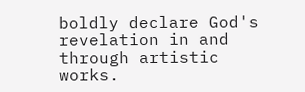boldly declare God's revelation in and through artistic works.